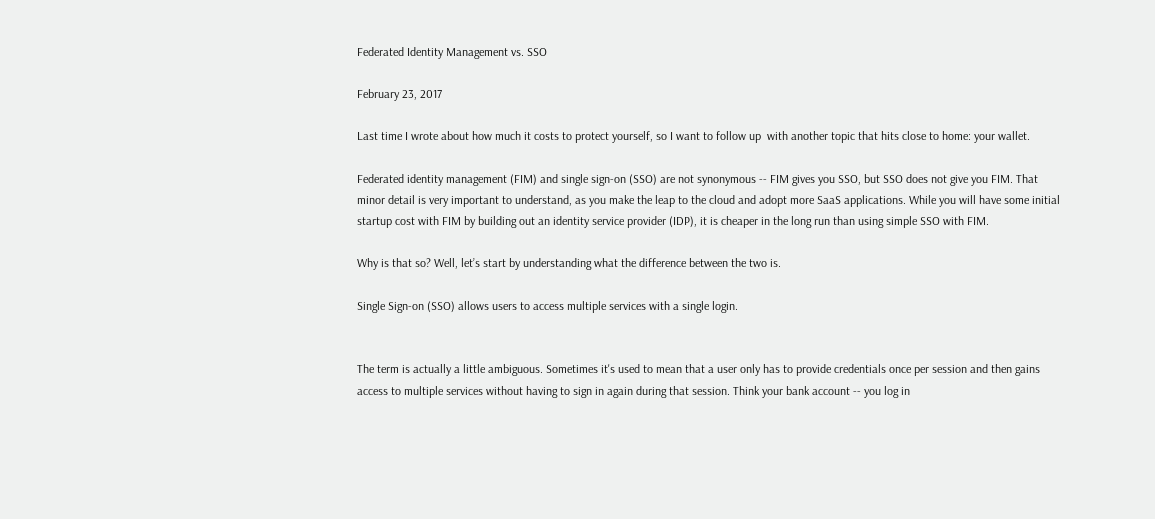Federated Identity Management vs. SSO

February 23, 2017

Last time I wrote about how much it costs to protect yourself, so I want to follow up  with another topic that hits close to home: your wallet.

Federated identity management (FIM) and single sign-on (SSO) are not synonymous -- FIM gives you SSO, but SSO does not give you FIM. That minor detail is very important to understand, as you make the leap to the cloud and adopt more SaaS applications. While you will have some initial startup cost with FIM by building out an identity service provider (IDP), it is cheaper in the long run than using simple SSO with FIM.

Why is that so? Well, let’s start by understanding what the difference between the two is.

Single Sign-on (SSO) allows users to access multiple services with a single login.


The term is actually a little ambiguous. Sometimes it's used to mean that a user only has to provide credentials once per session and then gains access to multiple services without having to sign in again during that session. Think your bank account -- you log in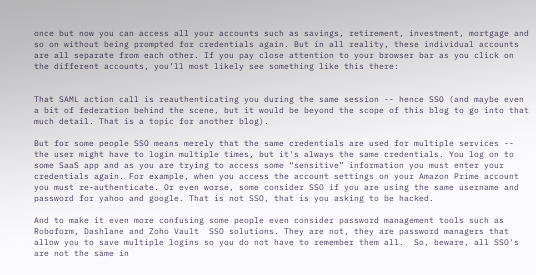once but now you can access all your accounts such as savings, retirement, investment, mortgage and so on without being prompted for credentials again. But in all reality, these individual accounts are all separate from each other. If you pay close attention to your browser bar as you click on the different accounts, you’ll most likely see something like this there:


That SAML action call is reauthenticating you during the same session -- hence SSO (and maybe even a bit of federation behind the scene, but it would be beyond the scope of this blog to go into that much detail. That is a topic for another blog).

But for some people SSO means merely that the same credentials are used for multiple services -- the user might have to login multiple times, but it's always the same credentials. You log on to some SaaS app and as you are trying to access some “sensitive” information you must enter your credentials again. For example, when you access the account settings on your Amazon Prime account you must re-authenticate. Or even worse, some consider SSO if you are using the same username and password for yahoo and google. That is not SSO, that is you asking to be hacked.

And to make it even more confusing some people even consider password management tools such as Roboform, Dashlane and Zoho Vault  SSO solutions. They are not, they are password managers that allow you to save multiple logins so you do not have to remember them all.  So, beware, all SSO's are not the same in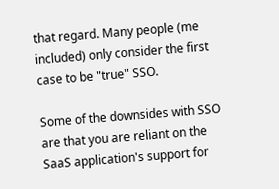that regard. Many people (me included) only consider the first case to be "true" SSO.

Some of the downsides with SSO are that you are reliant on the SaaS application's support for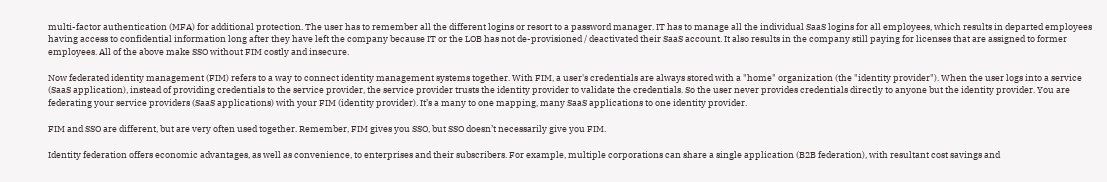multi-factor authentication (MFA) for additional protection. The user has to remember all the different logins or resort to a password manager. IT has to manage all the individual SaaS logins for all employees, which results in departed employees having access to confidential information long after they have left the company because IT or the LOB has not de-provisioned / deactivated their SaaS account. It also results in the company still paying for licenses that are assigned to former employees. All of the above make SSO without FIM costly and insecure.

Now federated identity management (FIM) refers to a way to connect identity management systems together. With FIM, a user's credentials are always stored with a "home" organization (the "identity provider"). When the user logs into a service (SaaS application), instead of providing credentials to the service provider, the service provider trusts the identity provider to validate the credentials. So the user never provides credentials directly to anyone but the identity provider. You are federating your service providers (SaaS applications) with your FIM (identity provider). It’s a many to one mapping, many SaaS applications to one identity provider.

FIM and SSO are different, but are very often used together. Remember, FIM gives you SSO, but SSO doesn’t necessarily give you FIM.

Identity federation offers economic advantages, as well as convenience, to enterprises and their subscribers. For example, multiple corporations can share a single application (B2B federation), with resultant cost savings and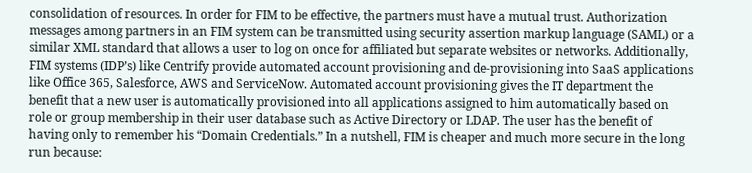consolidation of resources. In order for FIM to be effective, the partners must have a mutual trust. Authorization messages among partners in an FIM system can be transmitted using security assertion markup language (SAML) or a similar XML standard that allows a user to log on once for affiliated but separate websites or networks. Additionally, FIM systems (IDP’s) like Centrify provide automated account provisioning and de-provisioning into SaaS applications like Office 365, Salesforce, AWS and ServiceNow. Automated account provisioning gives the IT department the benefit that a new user is automatically provisioned into all applications assigned to him automatically based on role or group membership in their user database such as Active Directory or LDAP. The user has the benefit of having only to remember his “Domain Credentials.” In a nutshell, FIM is cheaper and much more secure in the long run because: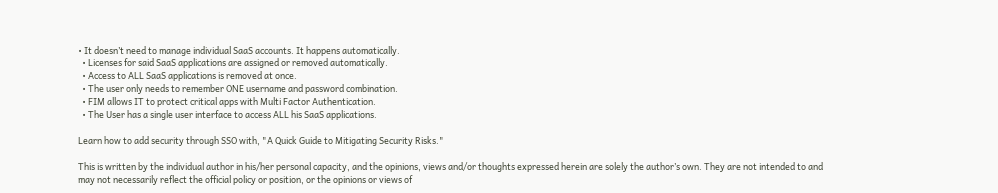• It doesn’t need to manage individual SaaS accounts. It happens automatically.
  • Licenses for said SaaS applications are assigned or removed automatically.
  • Access to ALL SaaS applications is removed at once.
  • The user only needs to remember ONE username and password combination.
  • FIM allows IT to protect critical apps with Multi Factor Authentication.
  • The User has a single user interface to access ALL his SaaS applications.

Learn how to add security through SSO with, "A Quick Guide to Mitigating Security Risks."

This is written by the individual author in his/her personal capacity, and the opinions, views and/or thoughts expressed herein are solely the author’s own. They are not intended to and may not necessarily reflect the official policy or position, or the opinions or views of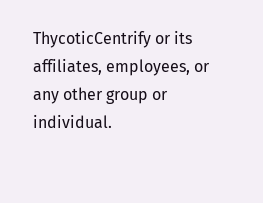ThycoticCentrify or its affiliates, employees, or any other group or individual.